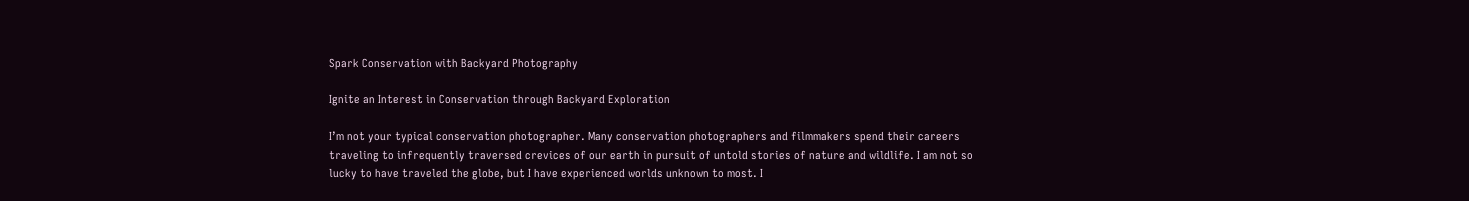Spark Conservation with Backyard Photography

Ignite an Interest in Conservation through Backyard Exploration

I’m not your typical conservation photographer. Many conservation photographers and filmmakers spend their careers traveling to infrequently traversed crevices of our earth in pursuit of untold stories of nature and wildlife. I am not so lucky to have traveled the globe, but I have experienced worlds unknown to most. I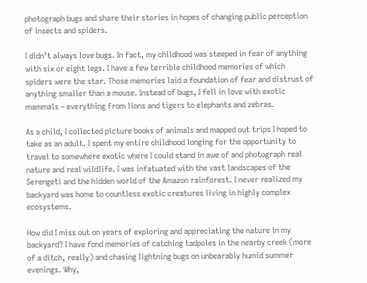photograph bugs and share their stories in hopes of changing public perception of insects and spiders.

I didn’t always love bugs. In fact, my childhood was steeped in fear of anything with six or eight legs. I have a few terrible childhood memories of which spiders were the star. Those memories laid a foundation of fear and distrust of anything smaller than a mouse. Instead of bugs, I fell in love with exotic mammals – everything from lions and tigers to elephants and zebras.

As a child, I collected picture books of animals and mapped out trips I hoped to take as an adult. I spent my entire childhood longing for the opportunity to travel to somewhere exotic where I could stand in awe of and photograph real nature and real wildlife. I was infatuated with the vast landscapes of the Serengeti and the hidden world of the Amazon rainforest. I never realized my backyard was home to countless exotic creatures living in highly complex ecosystems.

How did I miss out on years of exploring and appreciating the nature in my backyard? I have fond memories of catching tadpoles in the nearby creek (more of a ditch, really) and chasing lightning bugs on unbearably humid summer evenings. Why,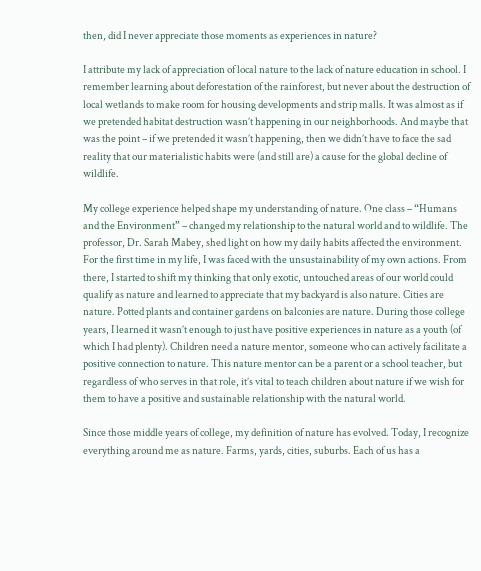then, did I never appreciate those moments as experiences in nature?

I attribute my lack of appreciation of local nature to the lack of nature education in school. I remember learning about deforestation of the rainforest, but never about the destruction of local wetlands to make room for housing developments and strip malls. It was almost as if we pretended habitat destruction wasn’t happening in our neighborhoods. And maybe that was the point – if we pretended it wasn’t happening, then we didn’t have to face the sad reality that our materialistic habits were (and still are) a cause for the global decline of wildlife.

My college experience helped shape my understanding of nature. One class – “Humans and the Environment” – changed my relationship to the natural world and to wildlife. The professor, Dr. Sarah Mabey, shed light on how my daily habits affected the environment. For the first time in my life, I was faced with the unsustainability of my own actions. From there, I started to shift my thinking that only exotic, untouched areas of our world could qualify as nature and learned to appreciate that my backyard is also nature. Cities are nature. Potted plants and container gardens on balconies are nature. During those college years, I learned it wasn’t enough to just have positive experiences in nature as a youth (of which I had plenty). Children need a nature mentor, someone who can actively facilitate a positive connection to nature. This nature mentor can be a parent or a school teacher, but regardless of who serves in that role, it’s vital to teach children about nature if we wish for them to have a positive and sustainable relationship with the natural world.

Since those middle years of college, my definition of nature has evolved. Today, I recognize everything around me as nature. Farms, yards, cities, suburbs. Each of us has a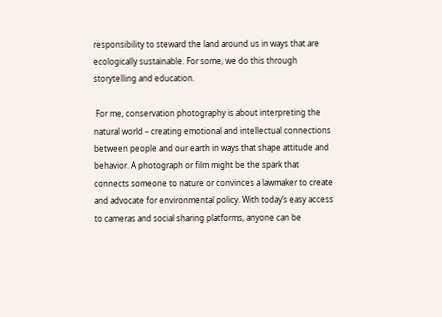responsibility to steward the land around us in ways that are ecologically sustainable. For some, we do this through storytelling and education.

 For me, conservation photography is about interpreting the natural world – creating emotional and intellectual connections between people and our earth in ways that shape attitude and behavior. A photograph or film might be the spark that connects someone to nature or convinces a lawmaker to create and advocate for environmental policy. With today’s easy access to cameras and social sharing platforms, anyone can be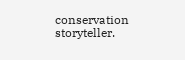conservation storyteller.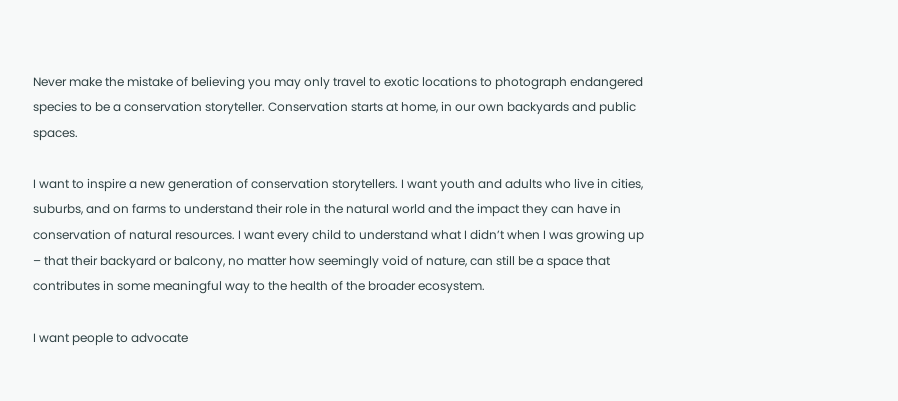Never make the mistake of believing you may only travel to exotic locations to photograph endangered species to be a conservation storyteller. Conservation starts at home, in our own backyards and public spaces.

I want to inspire a new generation of conservation storytellers. I want youth and adults who live in cities, suburbs, and on farms to understand their role in the natural world and the impact they can have in conservation of natural resources. I want every child to understand what I didn’t when I was growing up – that their backyard or balcony, no matter how seemingly void of nature, can still be a space that contributes in some meaningful way to the health of the broader ecosystem.

I want people to advocate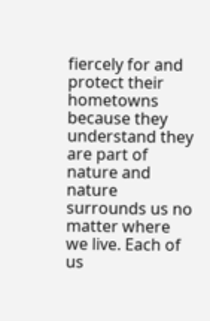fiercely for and protect their hometowns because they understand they are part of nature and nature surrounds us no matter where we live. Each of us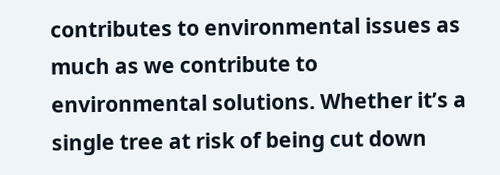contributes to environmental issues as much as we contribute to environmental solutions. Whether it’s a single tree at risk of being cut down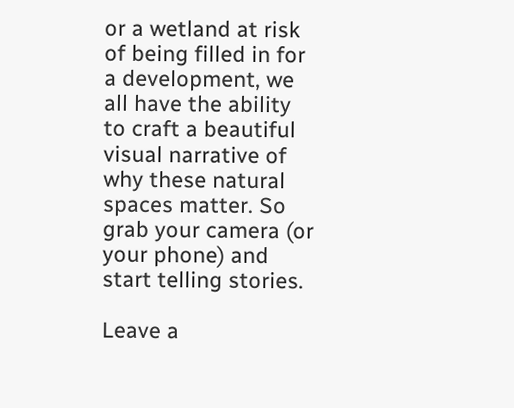or a wetland at risk of being filled in for a development, we all have the ability to craft a beautiful visual narrative of why these natural spaces matter. So grab your camera (or your phone) and start telling stories.

Leave a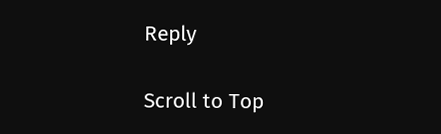Reply

Scroll to Top